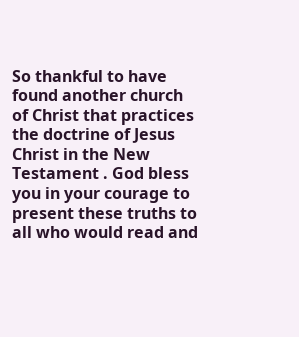So thankful to have found another church of Christ that practices the doctrine of Jesus Christ in the New Testament . God bless you in your courage to present these truths to all who would read and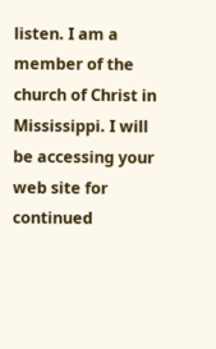listen. I am a member of the church of Christ in Mississippi. I will be accessing your web site for continued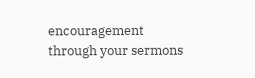encouragement through your sermons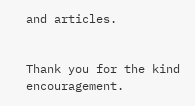and articles.


Thank you for the kind encouragement.